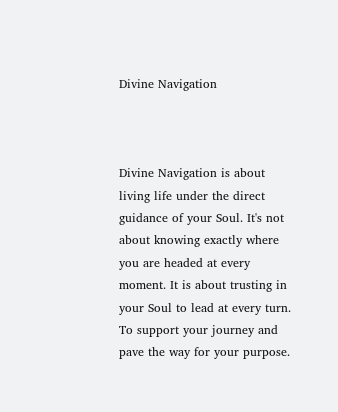Divine Navigation



Divine Navigation is about living life under the direct guidance of your Soul. It's not about knowing exactly where you are headed at every moment. It is about trusting in your Soul to lead at every turn. To support your journey and pave the way for your purpose.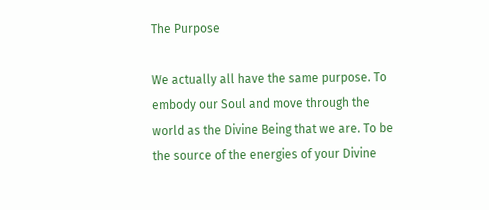The Purpose

We actually all have the same purpose. To embody our Soul and move through the world as the Divine Being that we are. To be the source of the energies of your Divine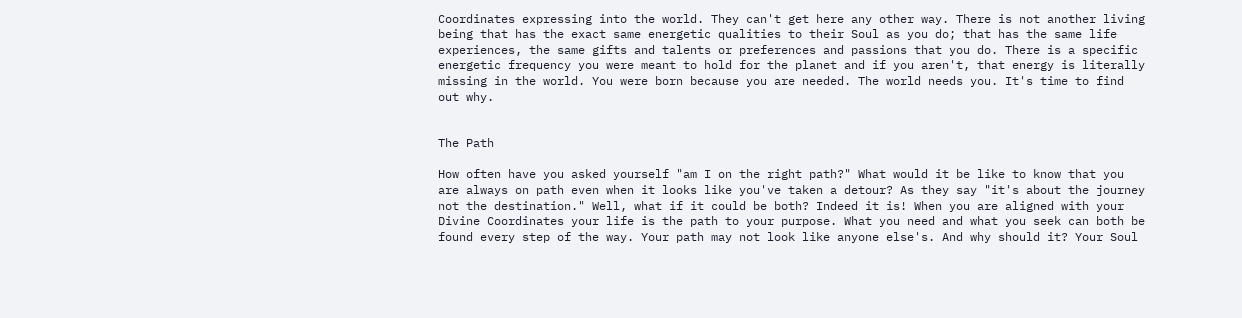Coordinates expressing into the world. They can't get here any other way. There is not another living being that has the exact same energetic qualities to their Soul as you do; that has the same life experiences, the same gifts and talents or preferences and passions that you do. There is a specific energetic frequency you were meant to hold for the planet and if you aren't, that energy is literally missing in the world. You were born because you are needed. The world needs you. It's time to find out why.


The Path

How often have you asked yourself "am I on the right path?" What would it be like to know that you are always on path even when it looks like you've taken a detour? As they say "it's about the journey not the destination." Well, what if it could be both? Indeed it is! When you are aligned with your Divine Coordinates your life is the path to your purpose. What you need and what you seek can both be found every step of the way. Your path may not look like anyone else's. And why should it? Your Soul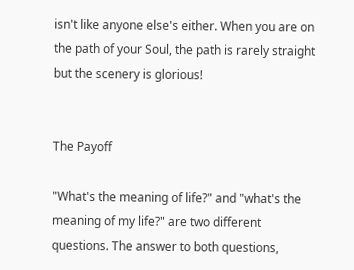isn't like anyone else's either. When you are on the path of your Soul, the path is rarely straight but the scenery is glorious!


The Payoff

"What's the meaning of life?" and "what's the meaning of my life?" are two different questions. The answer to both questions,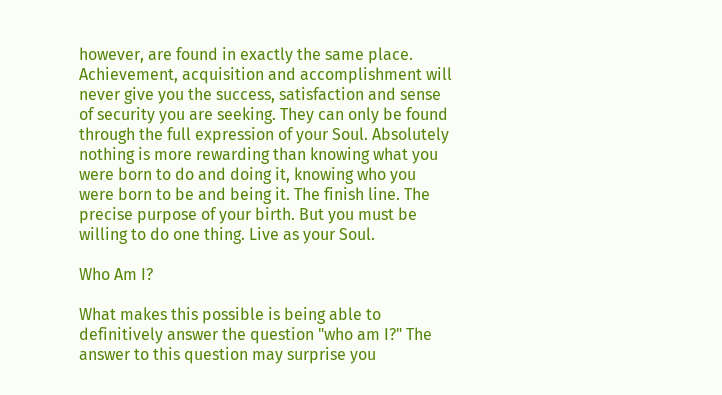however, are found in exactly the same place. Achievement, acquisition and accomplishment will never give you the success, satisfaction and sense of security you are seeking. They can only be found through the full expression of your Soul. Absolutely nothing is more rewarding than knowing what you were born to do and doing it, knowing who you were born to be and being it. The finish line. The precise purpose of your birth. But you must be willing to do one thing. Live as your Soul.

Who Am I?

What makes this possible is being able to definitively answer the question "who am I?" The answer to this question may surprise you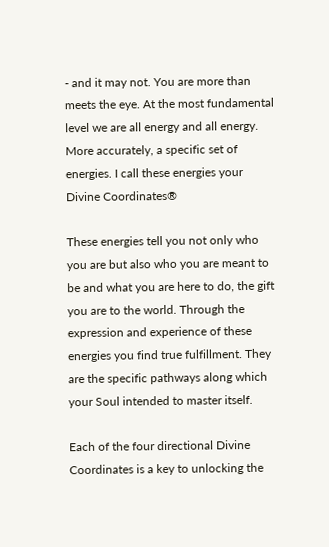- and it may not. You are more than meets the eye. At the most fundamental level we are all energy and all energy. More accurately, a specific set of energies. I call these energies your Divine Coordinates®

These energies tell you not only who you are but also who you are meant to be and what you are here to do, the gift you are to the world. Through the expression and experience of these energies you find true fulfillment. They are the specific pathways along which your Soul intended to master itself.

Each of the four directional Divine Coordinates is a key to unlocking the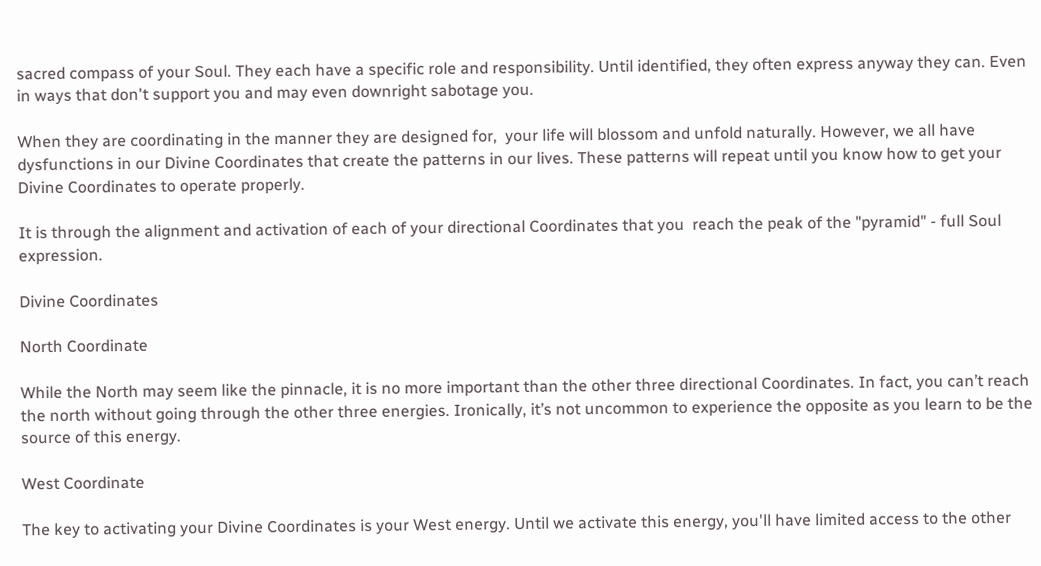sacred compass of your Soul. They each have a specific role and responsibility. Until identified, they often express anyway they can. Even in ways that don't support you and may even downright sabotage you.

When they are coordinating in the manner they are designed for,  your life will blossom and unfold naturally. However, we all have dysfunctions in our Divine Coordinates that create the patterns in our lives. These patterns will repeat until you know how to get your Divine Coordinates to operate properly.

It is through the alignment and activation of each of your directional Coordinates that you  reach the peak of the "pyramid" - full Soul expression.

Divine Coordinates

North Coordinate

While the North may seem like the pinnacle, it is no more important than the other three directional Coordinates. In fact, you can’t reach the north without going through the other three energies. Ironically, it’s not uncommon to experience the opposite as you learn to be the source of this energy.

West Coordinate

The key to activating your Divine Coordinates is your West energy. Until we activate this energy, you'll have limited access to the other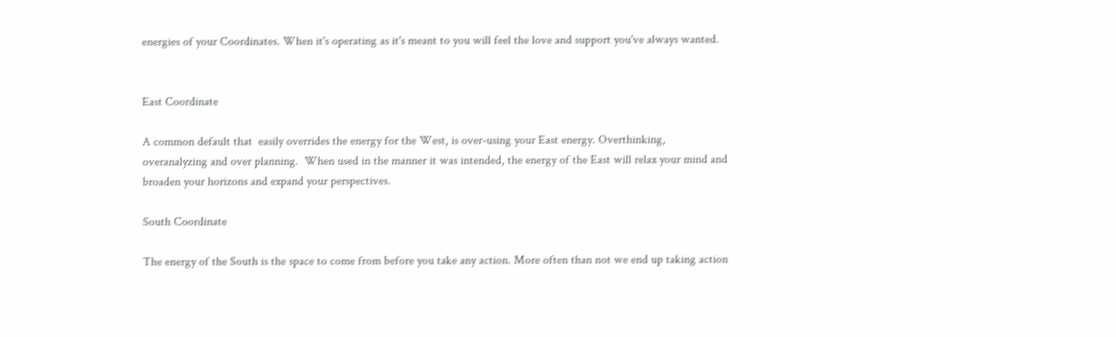energies of your Coordinates. When it's operating as it's meant to you will feel the love and support you've always wanted.


East Coordinate

A common default that  easily overrides the energy for the West, is over-using your East energy. Overthinking, overanalyzing and over planning.  When used in the manner it was intended, the energy of the East will relax your mind and broaden your horizons and expand your perspectives.

South Coordinate

The energy of the South is the space to come from before you take any action. More often than not we end up taking action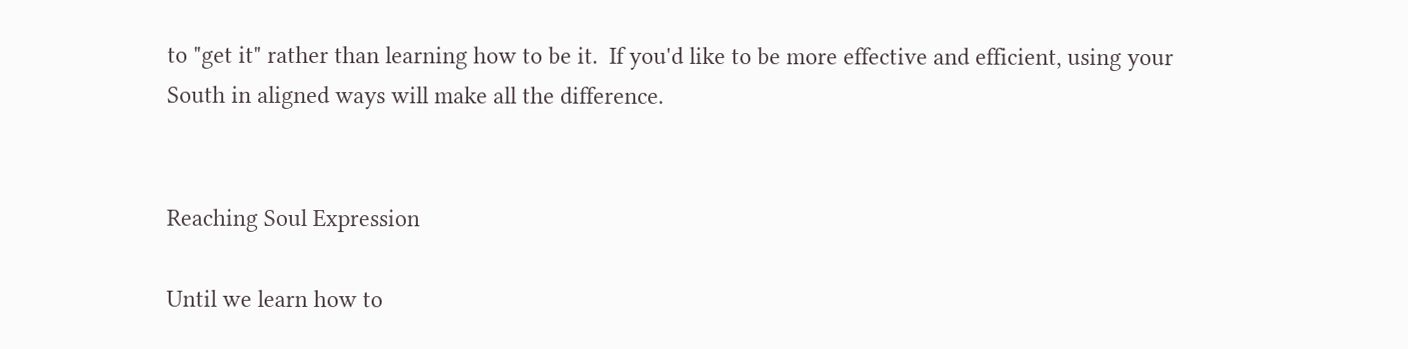to "get it" rather than learning how to be it.  If you'd like to be more effective and efficient, using your South in aligned ways will make all the difference.


Reaching Soul Expression

Until we learn how to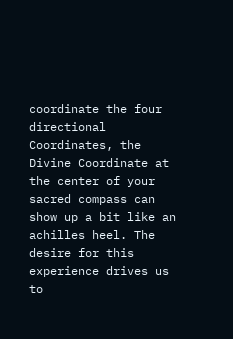coordinate the four directional Coordinates, the Divine Coordinate at the center of your sacred compass can show up a bit like an achilles heel. The desire for this experience drives us to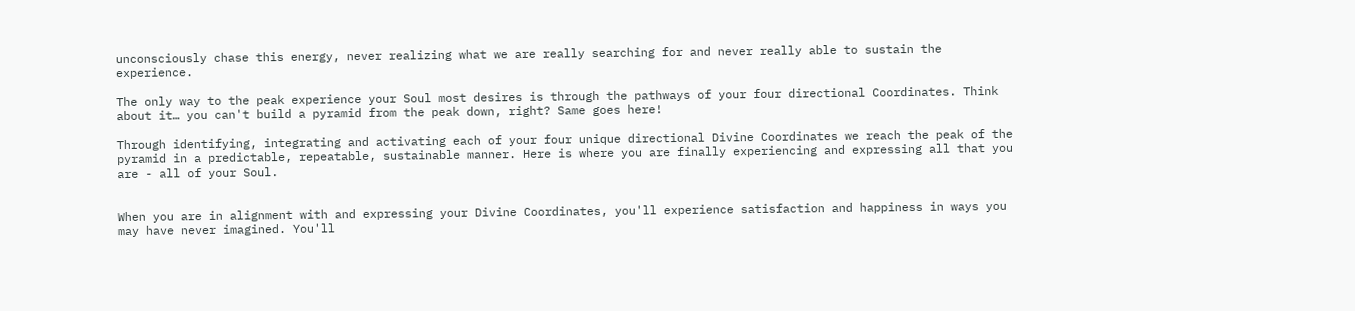unconsciously chase this energy, never realizing what we are really searching for and never really able to sustain the experience.

The only way to the peak experience your Soul most desires is through the pathways of your four directional Coordinates. Think about it… you can't build a pyramid from the peak down, right? Same goes here!

Through identifying, integrating and activating each of your four unique directional Divine Coordinates we reach the peak of the pyramid in a predictable, repeatable, sustainable manner. Here is where you are finally experiencing and expressing all that you are - all of your Soul.


When you are in alignment with and expressing your Divine Coordinates, you'll experience satisfaction and happiness in ways you may have never imagined. You'll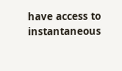have access to instantaneous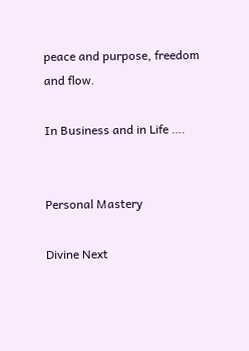peace and purpose, freedom and flow.

In Business and in Life ….


Personal Mastery

Divine Next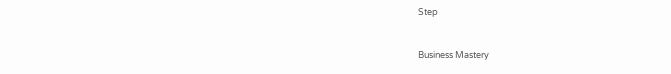Step


Business Mastery